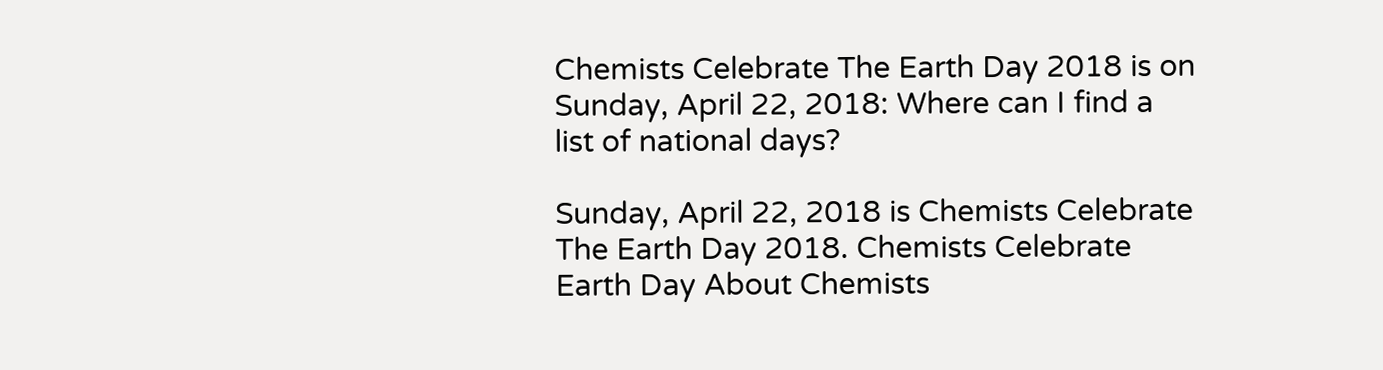Chemists Celebrate The Earth Day 2018 is on Sunday, April 22, 2018: Where can I find a list of national days?

Sunday, April 22, 2018 is Chemists Celebrate The Earth Day 2018. Chemists Celebrate Earth Day About Chemists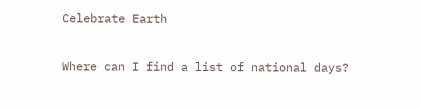Celebrate Earth

Where can I find a list of national days?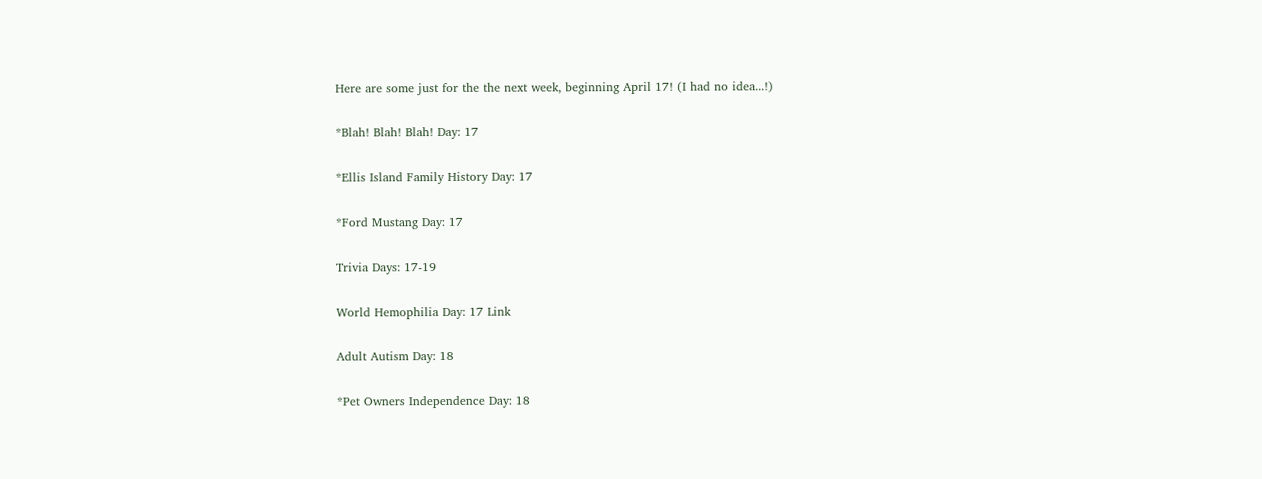Here are some just for the the next week, beginning April 17! (I had no idea...!)

*Blah! Blah! Blah! Day: 17

*Ellis Island Family History Day: 17

*Ford Mustang Day: 17

Trivia Days: 17-19

World Hemophilia Day: 17 Link

Adult Autism Day: 18

*Pet Owners Independence Day: 18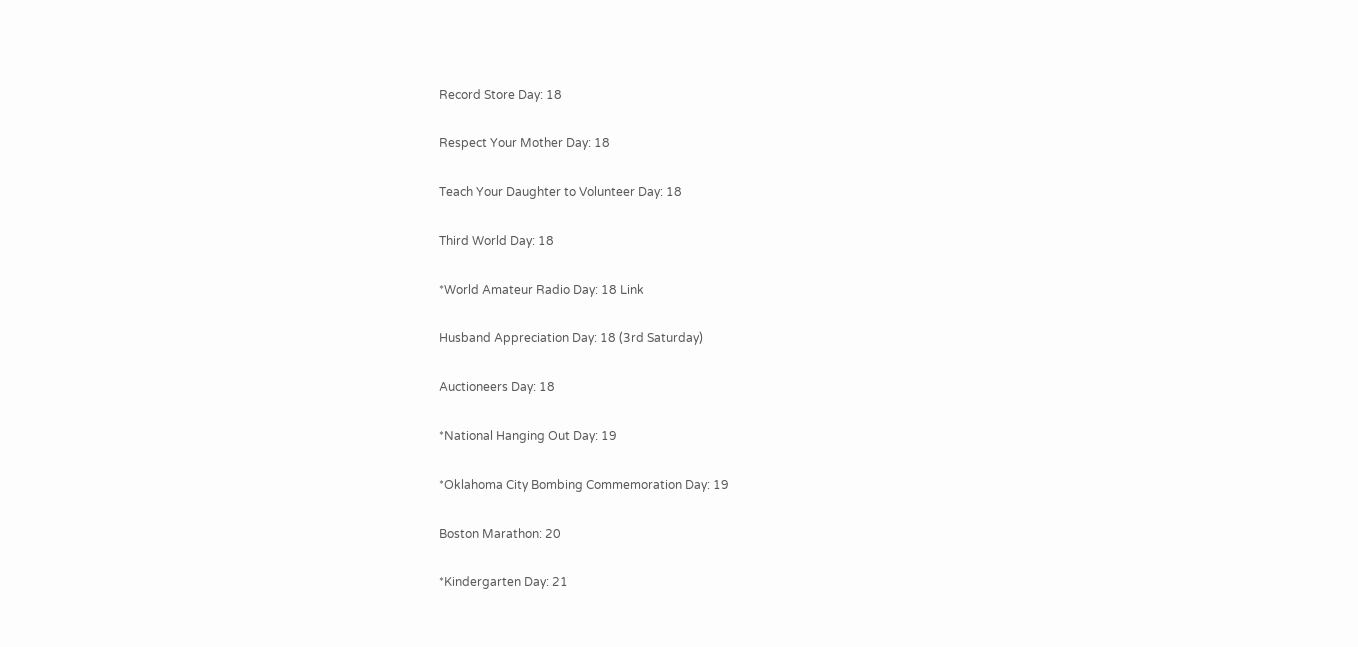Record Store Day: 18

Respect Your Mother Day: 18

Teach Your Daughter to Volunteer Day: 18

Third World Day: 18

*World Amateur Radio Day: 18 Link

Husband Appreciation Day: 18 (3rd Saturday)

Auctioneers Day: 18

*National Hanging Out Day: 19

*Oklahoma City Bombing Commemoration Day: 19

Boston Marathon: 20

*Kindergarten Day: 21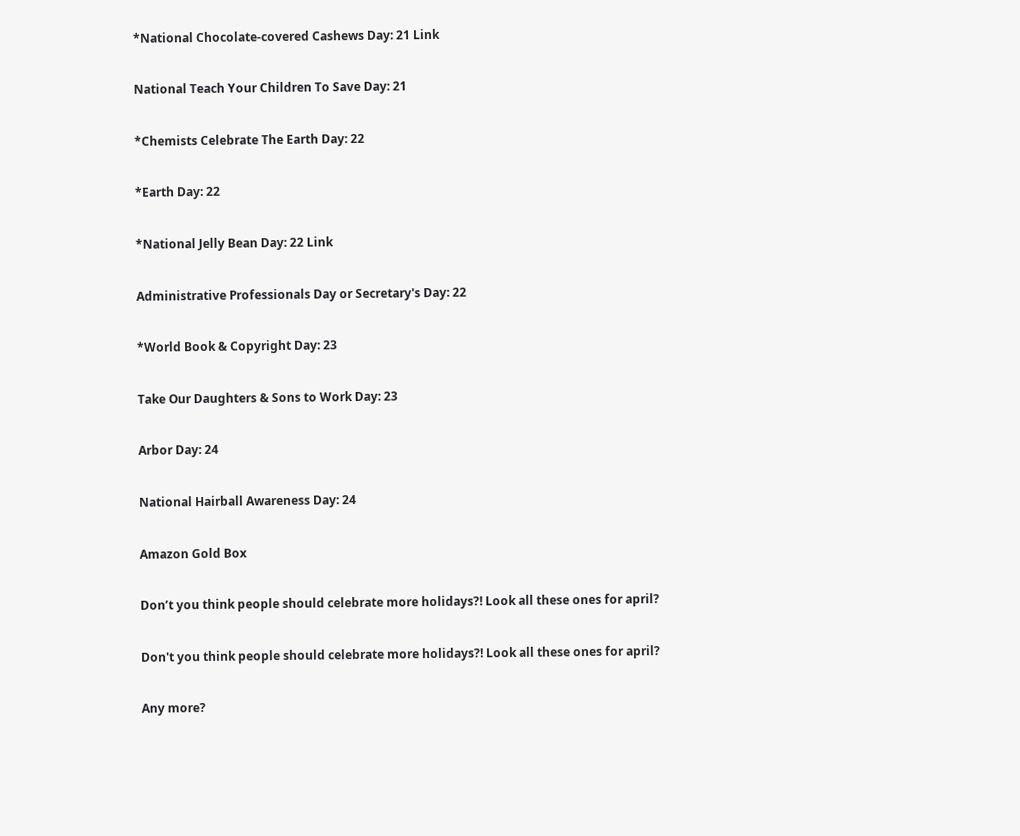*National Chocolate-covered Cashews Day: 21 Link

National Teach Your Children To Save Day: 21

*Chemists Celebrate The Earth Day: 22

*Earth Day: 22

*National Jelly Bean Day: 22 Link

Administrative Professionals Day or Secretary's Day: 22

*World Book & Copyright Day: 23

Take Our Daughters & Sons to Work Day: 23

Arbor Day: 24

National Hairball Awareness Day: 24

Amazon Gold Box

Don’t you think people should celebrate more holidays?! Look all these ones for april?

Don't you think people should celebrate more holidays?! Look all these ones for april?

Any more?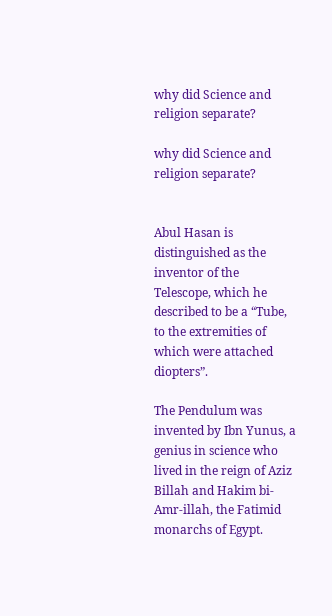why did Science and religion separate?

why did Science and religion separate?


Abul Hasan is distinguished as the inventor of the Telescope, which he described to be a “Tube, to the extremities of which were attached diopters”.

The Pendulum was invented by Ibn Yunus, a genius in science who lived in the reign of Aziz Billah and Hakim bi-Amr-illah, the Fatimid monarchs of Egypt.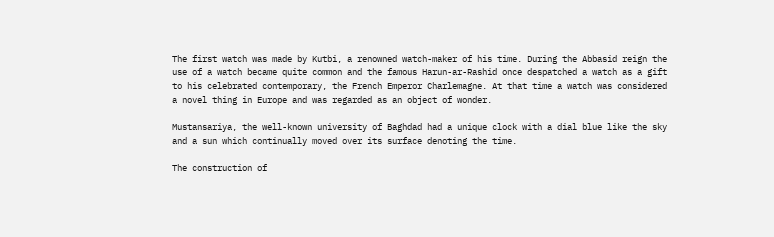The first watch was made by Kutbi, a renowned watch-maker of his time. During the Abbasid reign the use of a watch became quite common and the famous Harun-ar-Rashid once despatched a watch as a gift to his celebrated contemporary, the French Emperor Charlemagne. At that time a watch was considered a novel thing in Europe and was regarded as an object of wonder.

Mustansariya, the well-known university of Baghdad had a unique clock with a dial blue like the sky and a sun which continually moved over its surface denoting the time.

The construction of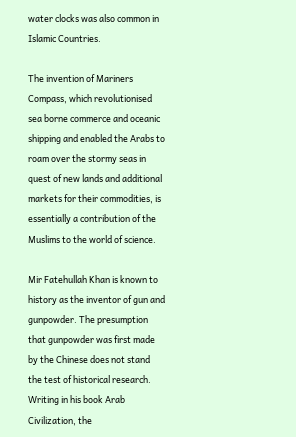water clocks was also common in Islamic Countries.

The invention of Mariners Compass, which revolutionised sea borne commerce and oceanic shipping and enabled the Arabs to roam over the stormy seas in quest of new lands and additional markets for their commodities, is essentially a contribution of the Muslims to the world of science.

Mir Fatehullah Khan is known to history as the inventor of gun and gunpowder. The presumption that gunpowder was first made by the Chinese does not stand the test of historical research. Writing in his book Arab Civilization, the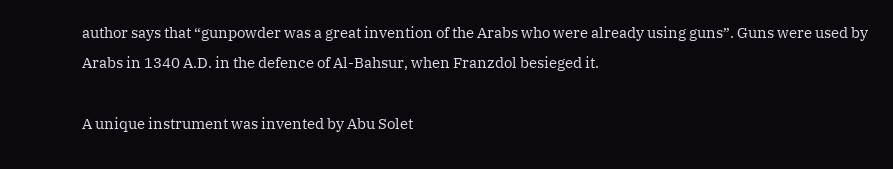author says that “gunpowder was a great invention of the Arabs who were already using guns”. Guns were used by Arabs in 1340 A.D. in the defence of Al-Bahsur, when Franzdol besieged it.

A unique instrument was invented by Abu Solet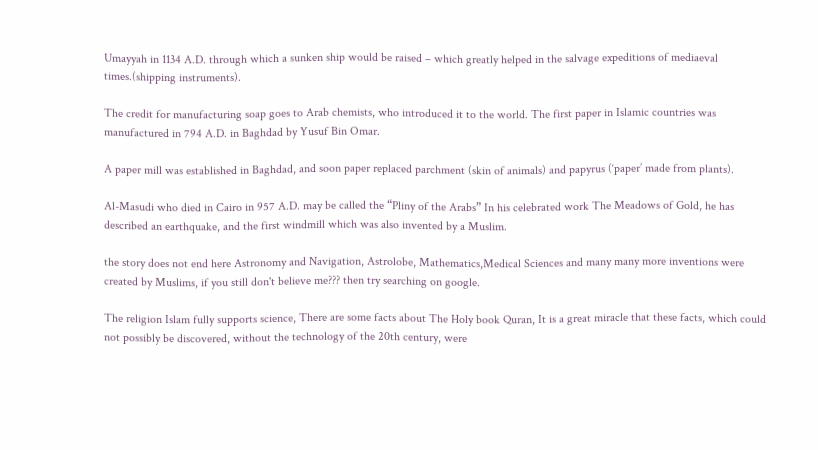Umayyah in 1134 A.D. through which a sunken ship would be raised – which greatly helped in the salvage expeditions of mediaeval times.(shipping instruments).

The credit for manufacturing soap goes to Arab chemists, who introduced it to the world. The first paper in Islamic countries was manufactured in 794 A.D. in Baghdad by Yusuf Bin Omar.

A paper mill was established in Baghdad, and soon paper replaced parchment (skin of animals) and papyrus (‘paper’ made from plants).

Al-Masudi who died in Cairo in 957 A.D. may be called the “Pliny of the Arabs” In his celebrated work The Meadows of Gold, he has described an earthquake, and the first windmill which was also invented by a Muslim.

the story does not end here Astronomy and Navigation, Astrolobe, Mathematics,Medical Sciences and many many more inventions were created by Muslims, if you still don't believe me??? then try searching on google.

The religion Islam fully supports science, There are some facts about The Holy book Quran, It is a great miracle that these facts, which could not possibly be discovered, without the technology of the 20th century, were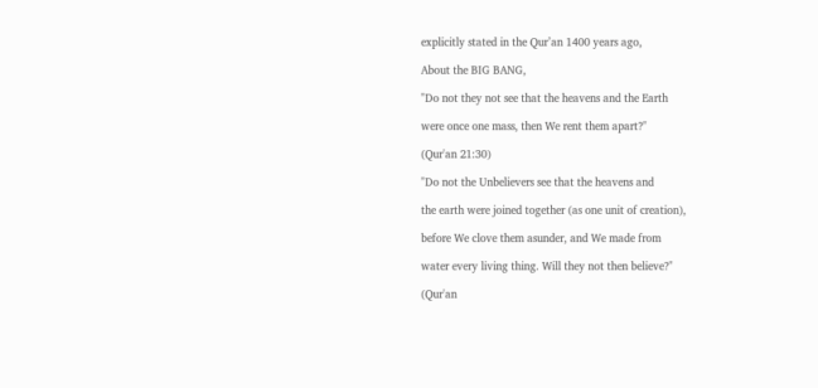explicitly stated in the Qur’an 1400 years ago,

About the BIG BANG,

"Do not they not see that the heavens and the Earth

were once one mass, then We rent them apart?"

(Qur'an 21:30)

"Do not the Unbelievers see that the heavens and

the earth were joined together (as one unit of creation),

before We clove them asunder, and We made from

water every living thing. Will they not then believe?"

(Qur'an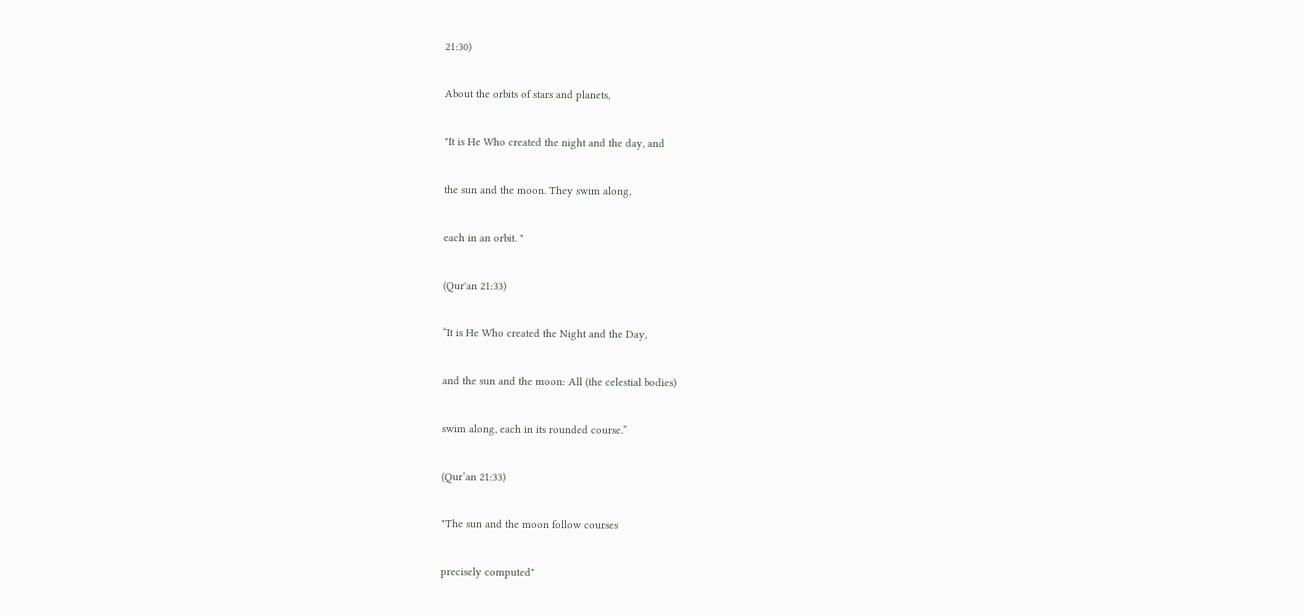21:30)

About the orbits of stars and planets,

"It is He Who created the night and the day, and

the sun and the moon. They swim along,

each in an orbit. "

(Qur'an 21:33)

“It is He Who created the Night and the Day,

and the sun and the moon: All (the celestial bodies)

swim along, each in its rounded course.”

(Qur’an 21:33)

"The sun and the moon follow courses

precisely computed"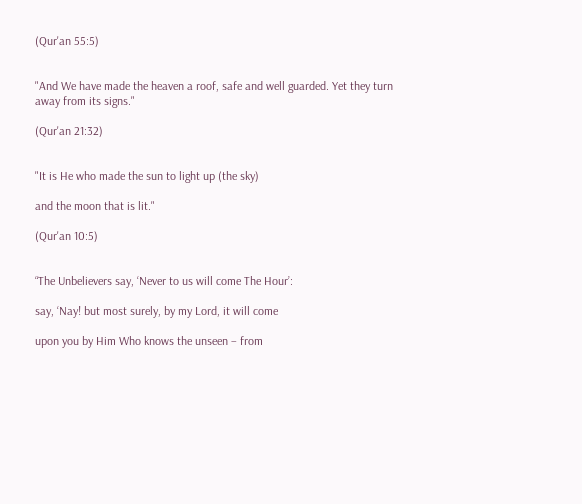(Qur'an 55:5)


"And We have made the heaven a roof, safe and well guarded. Yet they turn away from its signs."

(Qur'an 21:32)


"It is He who made the sun to light up (the sky)

and the moon that is lit."

(Qur'an 10:5)


“The Unbelievers say, ‘Never to us will come The Hour’:

say, ‘Nay! but most surely, by my Lord, it will come

upon you by Him Who knows the unseen – from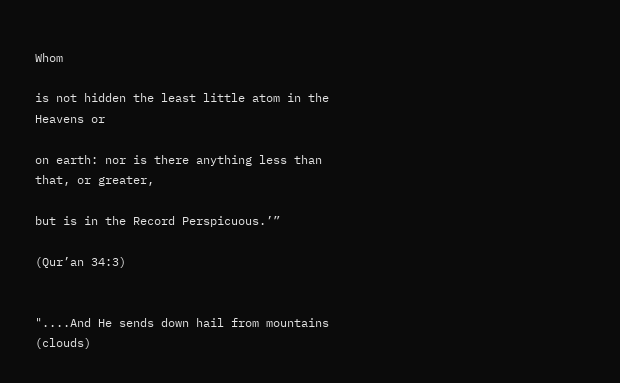Whom

is not hidden the least little atom in the Heavens or

on earth: nor is there anything less than that, or greater,

but is in the Record Perspicuous.’”

(Qur’an 34:3)


"....And He sends down hail from mountains (clouds)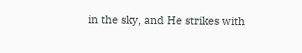in the sky, and He strikes with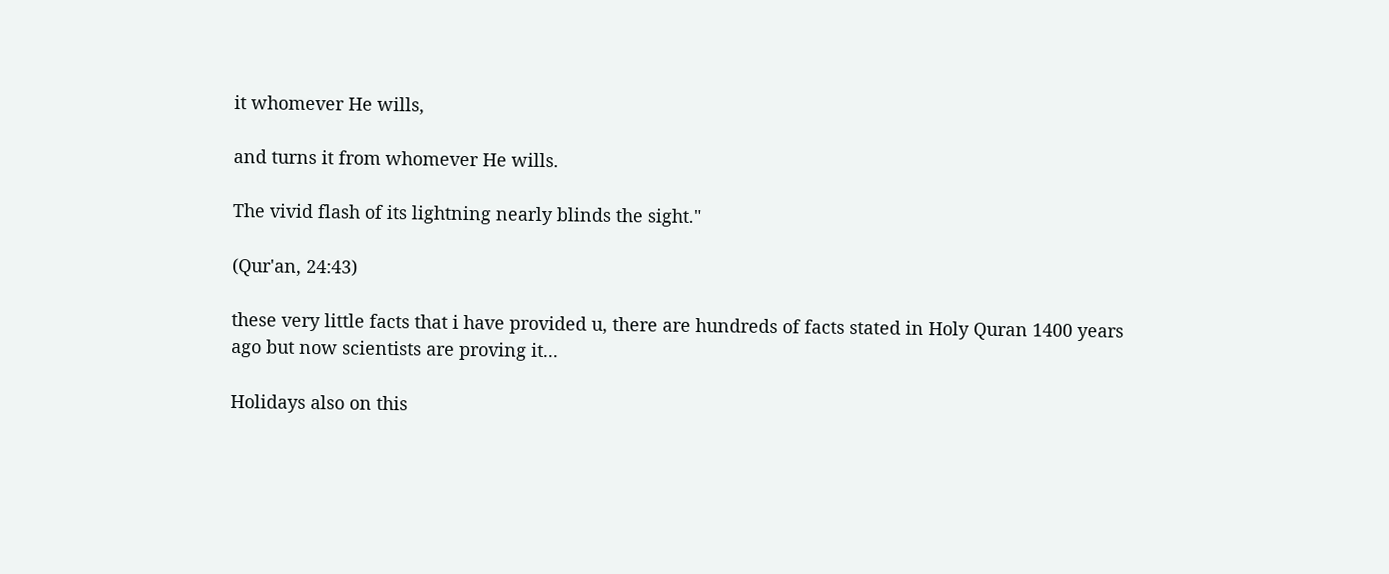it whomever He wills,

and turns it from whomever He wills.

The vivid flash of its lightning nearly blinds the sight."

(Qur'an, 24:43)

these very little facts that i have provided u, there are hundreds of facts stated in Holy Quran 1400 years ago but now scientists are proving it...

Holidays also on this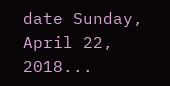date Sunday, April 22, 2018...